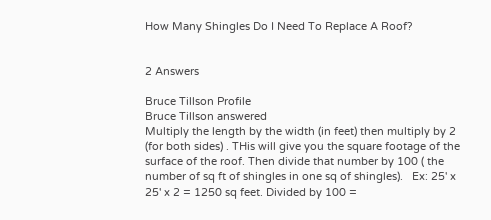How Many Shingles Do I Need To Replace A Roof?


2 Answers

Bruce Tillson Profile
Bruce Tillson answered
Multiply the length by the width (in feet) then multiply by 2 (for both sides) . THis will give you the square footage of the surface of the roof. Then divide that number by 100 ( the number of sq ft of shingles in one sq of shingles).   Ex: 25' x 25' x 2 = 1250 sq feet. Divided by 100 =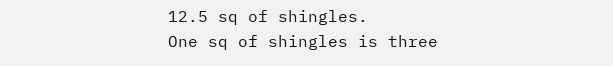12.5 sq of shingles.
One sq of shingles is three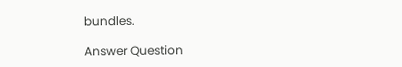bundles.

Answer Question